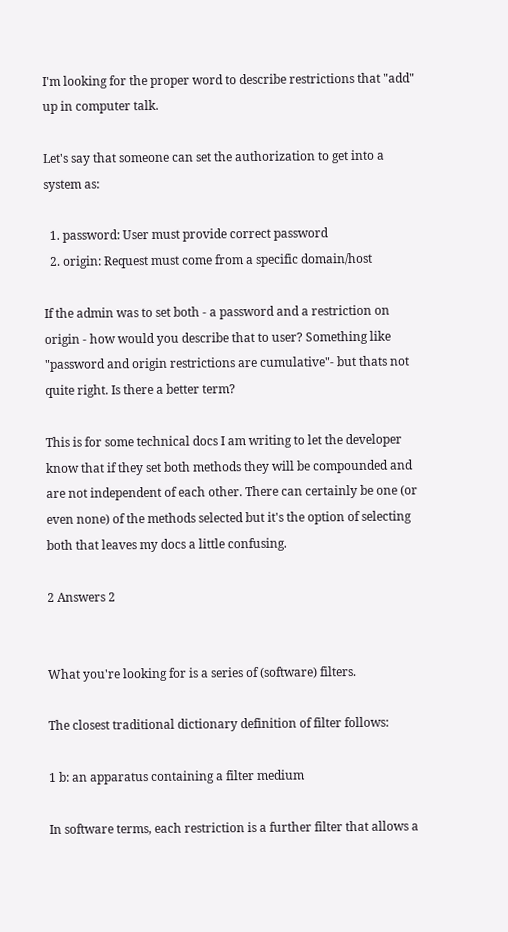I'm looking for the proper word to describe restrictions that "add" up in computer talk.

Let's say that someone can set the authorization to get into a system as:

  1. password: User must provide correct password
  2. origin: Request must come from a specific domain/host

If the admin was to set both - a password and a restriction on origin - how would you describe that to user? Something like "password and origin restrictions are cumulative"- but thats not quite right. Is there a better term?

This is for some technical docs I am writing to let the developer know that if they set both methods they will be compounded and are not independent of each other. There can certainly be one (or even none) of the methods selected but it's the option of selecting both that leaves my docs a little confusing.

2 Answers 2


What you're looking for is a series of (software) filters.

The closest traditional dictionary definition of filter follows:

1 b: an apparatus containing a filter medium

In software terms, each restriction is a further filter that allows a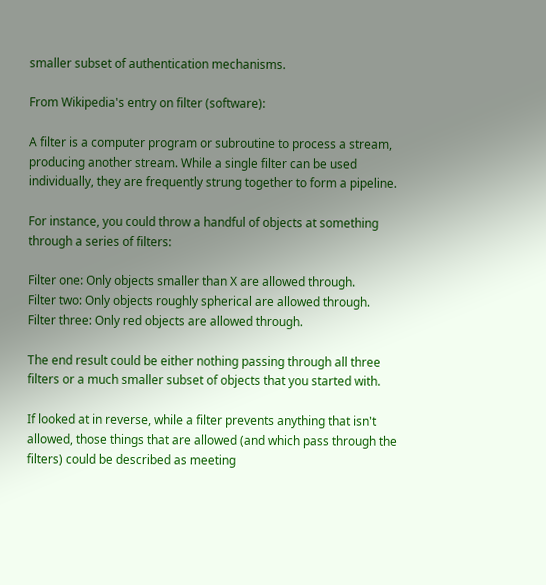smaller subset of authentication mechanisms.

From Wikipedia's entry on filter (software):

A filter is a computer program or subroutine to process a stream, producing another stream. While a single filter can be used individually, they are frequently strung together to form a pipeline.

For instance, you could throw a handful of objects at something through a series of filters:

Filter one: Only objects smaller than X are allowed through.
Filter two: Only objects roughly spherical are allowed through.
Filter three: Only red objects are allowed through.

The end result could be either nothing passing through all three filters or a much smaller subset of objects that you started with.

If looked at in reverse, while a filter prevents anything that isn't allowed, those things that are allowed (and which pass through the filters) could be described as meeting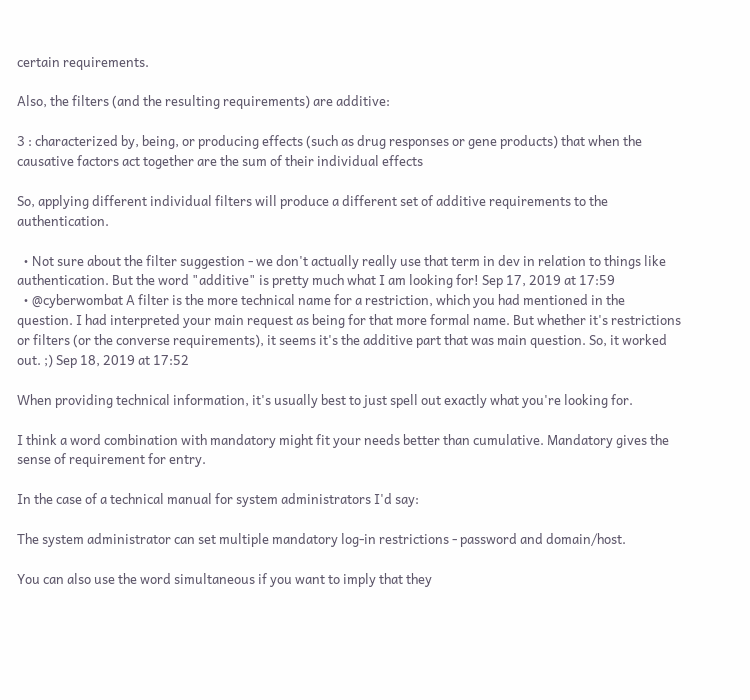certain requirements.

Also, the filters (and the resulting requirements) are additive:

3 : characterized by, being, or producing effects (such as drug responses or gene products) that when the causative factors act together are the sum of their individual effects

So, applying different individual filters will produce a different set of additive requirements to the authentication.

  • Not sure about the filter suggestion - we don't actually really use that term in dev in relation to things like authentication. But the word "additive" is pretty much what I am looking for! Sep 17, 2019 at 17:59
  • @cyberwombat A filter is the more technical name for a restriction, which you had mentioned in the question. I had interpreted your main request as being for that more formal name. But whether it's restrictions or filters (or the converse requirements), it seems it's the additive part that was main question. So, it worked out. ;) Sep 18, 2019 at 17:52

When providing technical information, it's usually best to just spell out exactly what you're looking for.

I think a word combination with mandatory might fit your needs better than cumulative. Mandatory gives the sense of requirement for entry.

In the case of a technical manual for system administrators I'd say:

The system administrator can set multiple mandatory log-in restrictions - password and domain/host.

You can also use the word simultaneous if you want to imply that they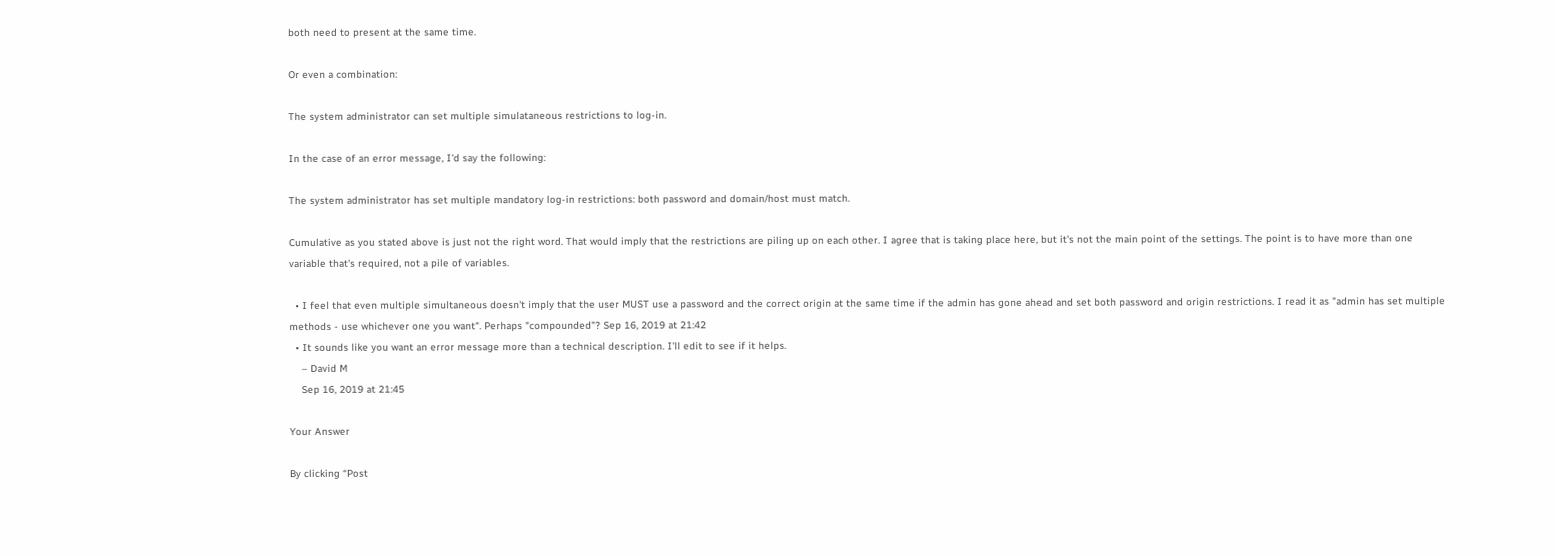both need to present at the same time.

Or even a combination:

The system administrator can set multiple simulataneous restrictions to log-in.

In the case of an error message, I'd say the following:

The system administrator has set multiple mandatory log-in restrictions: both password and domain/host must match.

Cumulative as you stated above is just not the right word. That would imply that the restrictions are piling up on each other. I agree that is taking place here, but it's not the main point of the settings. The point is to have more than one variable that's required, not a pile of variables.

  • I feel that even multiple simultaneous doesn't imply that the user MUST use a password and the correct origin at the same time if the admin has gone ahead and set both password and origin restrictions. I read it as "admin has set multiple methods - use whichever one you want". Perhaps "compounded"? Sep 16, 2019 at 21:42
  • It sounds like you want an error message more than a technical description. I'll edit to see if it helps.
    – David M
    Sep 16, 2019 at 21:45

Your Answer

By clicking “Post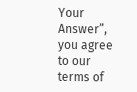Your Answer”, you agree to our terms of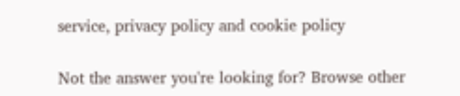service, privacy policy and cookie policy

Not the answer you're looking for? Browse other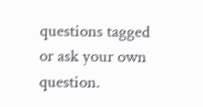questions tagged or ask your own question.